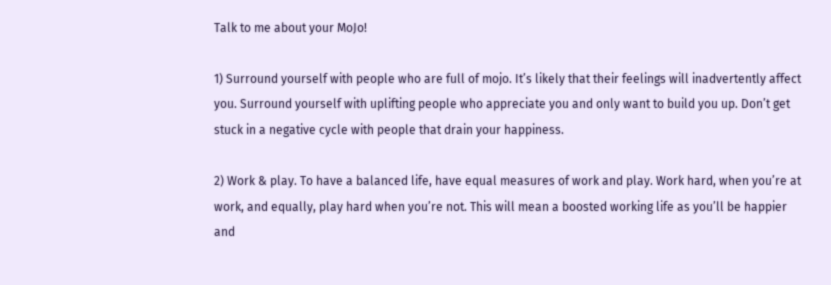Talk to me about your MoJo!

1) Surround yourself with people who are full of mojo. It’s likely that their feelings will inadvertently affect you. Surround yourself with uplifting people who appreciate you and only want to build you up. Don’t get stuck in a negative cycle with people that drain your happiness.

2) Work & play. To have a balanced life, have equal measures of work and play. Work hard, when you’re at work, and equally, play hard when you’re not. This will mean a boosted working life as you’ll be happier and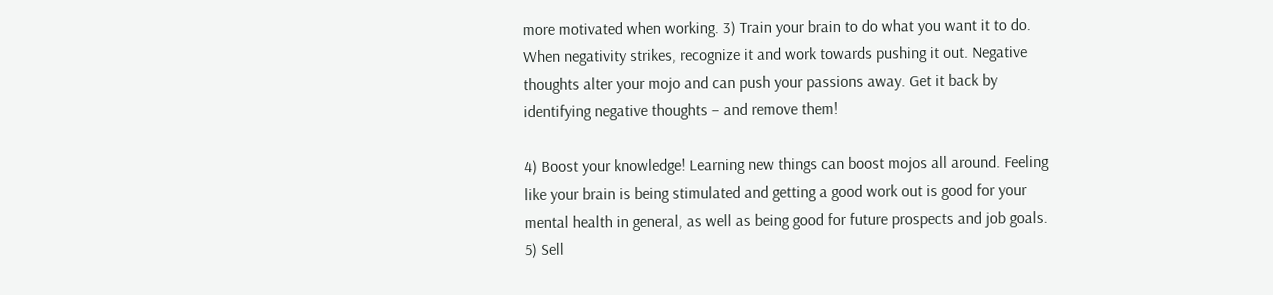more motivated when working. 3) Train your brain to do what you want it to do. When negativity strikes, recognize it and work towards pushing it out. Negative thoughts alter your mojo and can push your passions away. Get it back by identifying negative thoughts – and remove them!

4) Boost your knowledge! Learning new things can boost mojos all around. Feeling like your brain is being stimulated and getting a good work out is good for your mental health in general, as well as being good for future prospects and job goals. 5) Sell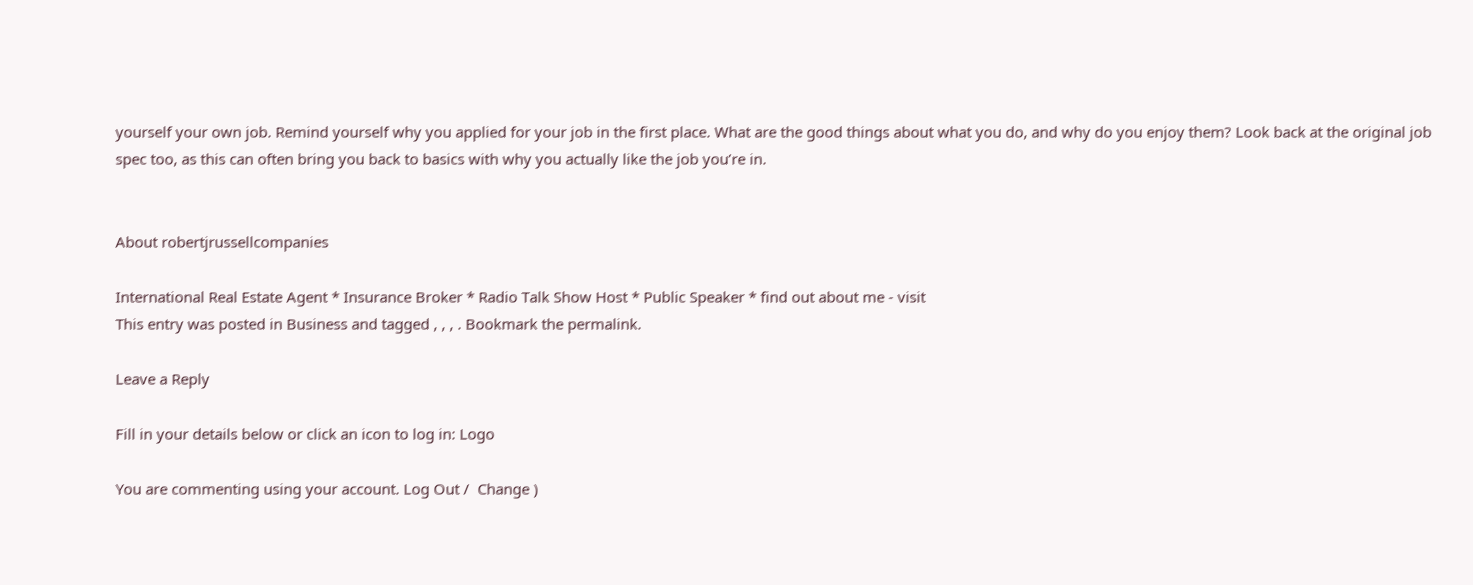yourself your own job. Remind yourself why you applied for your job in the first place. What are the good things about what you do, and why do you enjoy them? Look back at the original job spec too, as this can often bring you back to basics with why you actually like the job you’re in.


About robertjrussellcompanies

International Real Estate Agent * Insurance Broker * Radio Talk Show Host * Public Speaker * find out about me - visit
This entry was posted in Business and tagged , , , . Bookmark the permalink.

Leave a Reply

Fill in your details below or click an icon to log in: Logo

You are commenting using your account. Log Out /  Change )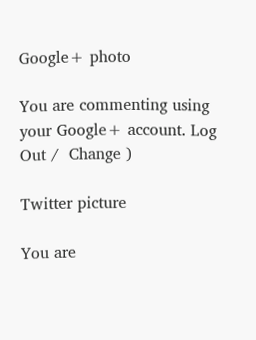Google+ photo

You are commenting using your Google+ account. Log Out /  Change )

Twitter picture

You are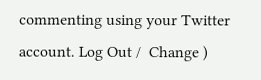commenting using your Twitter account. Log Out /  Change )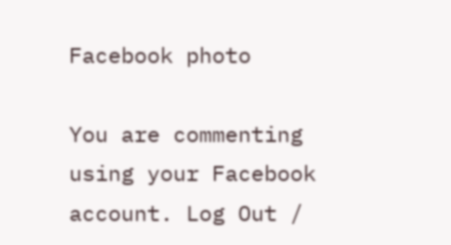Facebook photo

You are commenting using your Facebook account. Log Out /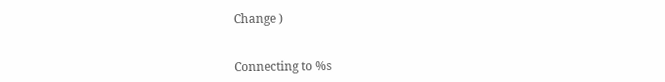Change )


Connecting to %s